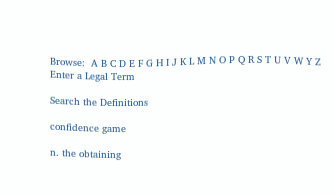Browse:  A B C D E F G H I J K L M N O P Q R S T U V W Y Z
Enter a Legal Term

Search the Definitions

confidence game

n. the obtaining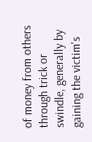of money from others through trick or swindle, generally by gaining the victim's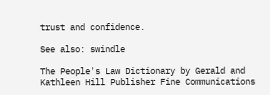trust and confidence.

See also: swindle

The People's Law Dictionary by Gerald and Kathleen Hill Publisher Fine Communications